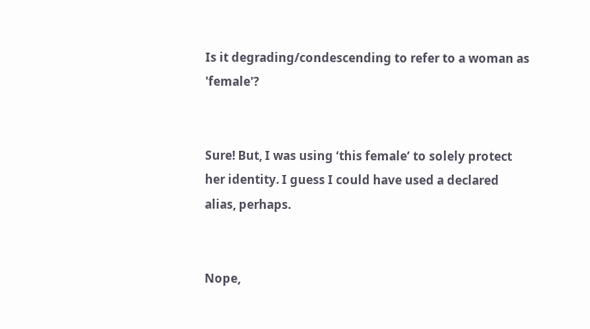Is it degrading/condescending to refer to a woman as 'female'?


Sure! But, I was using ‘this female’ to solely protect her identity. I guess I could have used a declared alias, perhaps.


Nope,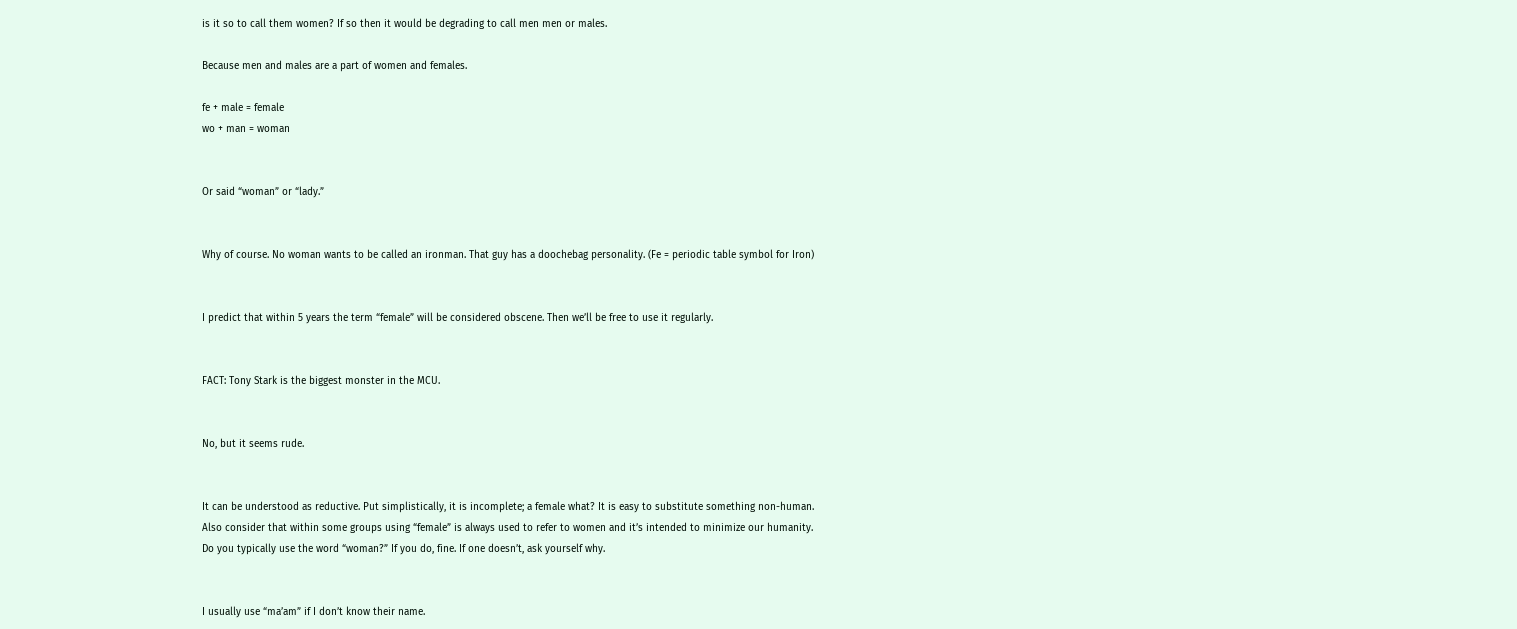is it so to call them women? If so then it would be degrading to call men men or males.

Because men and males are a part of women and females.

fe + male = female
wo + man = woman


Or said “woman” or “lady.”


Why of course. No woman wants to be called an ironman. That guy has a doochebag personality. (Fe = periodic table symbol for Iron)


I predict that within 5 years the term “female” will be considered obscene. Then we’ll be free to use it regularly.


FACT: Tony Stark is the biggest monster in the MCU.


No, but it seems rude.


It can be understood as reductive. Put simplistically, it is incomplete; a female what? It is easy to substitute something non-human. Also consider that within some groups using “female” is always used to refer to women and it’s intended to minimize our humanity.
Do you typically use the word “woman?” If you do, fine. If one doesn’t, ask yourself why.


I usually use “ma’am” if I don’t know their name.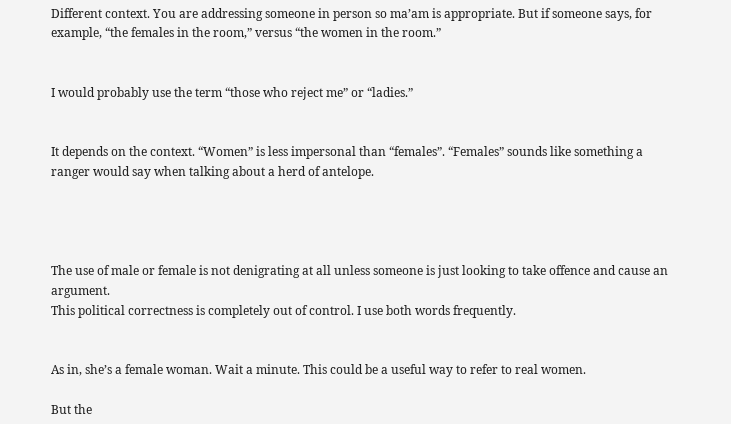Different context. You are addressing someone in person so ma’am is appropriate. But if someone says, for example, “the females in the room,” versus “the women in the room.”


I would probably use the term “those who reject me” or “ladies.”


It depends on the context. “Women” is less impersonal than “females”. “Females” sounds like something a ranger would say when talking about a herd of antelope.




The use of male or female is not denigrating at all unless someone is just looking to take offence and cause an argument.
This political correctness is completely out of control. I use both words frequently.


As in, she’s a female woman. Wait a minute. This could be a useful way to refer to real women.

But the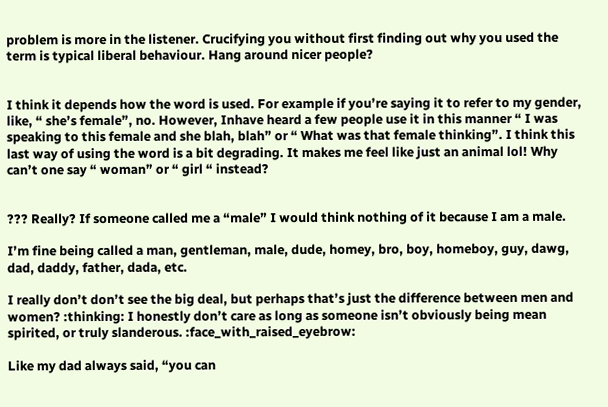problem is more in the listener. Crucifying you without first finding out why you used the term is typical liberal behaviour. Hang around nicer people?


I think it depends how the word is used. For example if you’re saying it to refer to my gender, like, “ she’s female”, no. However, Inhave heard a few people use it in this manner “ I was speaking to this female and she blah, blah” or “ What was that female thinking”. I think this last way of using the word is a bit degrading. It makes me feel like just an animal lol! Why can’t one say “ woman” or “ girl “ instead?


??? Really? If someone called me a “male” I would think nothing of it because I am a male.

I’m fine being called a man, gentleman, male, dude, homey, bro, boy, homeboy, guy, dawg, dad, daddy, father, dada, etc.

I really don’t don’t see the big deal, but perhaps that’s just the difference between men and women? :thinking: I honestly don’t care as long as someone isn’t obviously being mean spirited, or truly slanderous. :face_with_raised_eyebrow:

Like my dad always said, “you can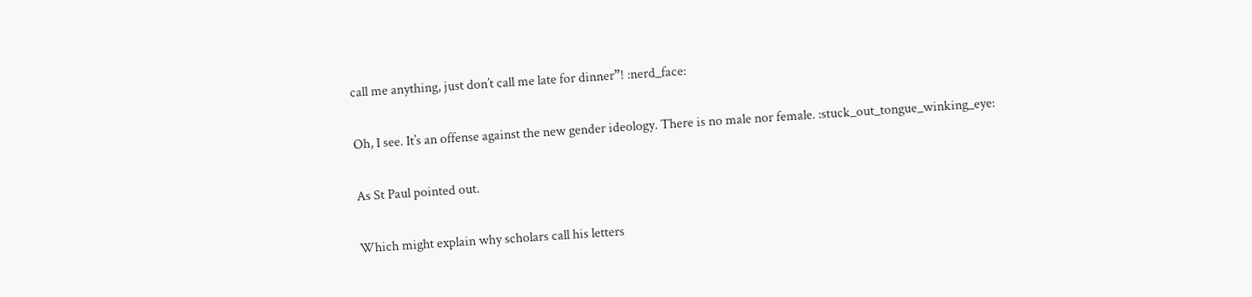call me anything, just don’t call me late for dinner”! :nerd_face:


Oh, I see. It’s an offense against the new gender ideology. There is no male nor female. :stuck_out_tongue_winking_eye:


As St Paul pointed out.


Which might explain why scholars call his letters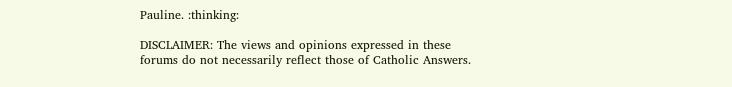Pauline. :thinking:

DISCLAIMER: The views and opinions expressed in these forums do not necessarily reflect those of Catholic Answers.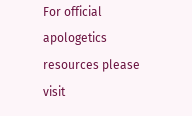For official apologetics resources please visit